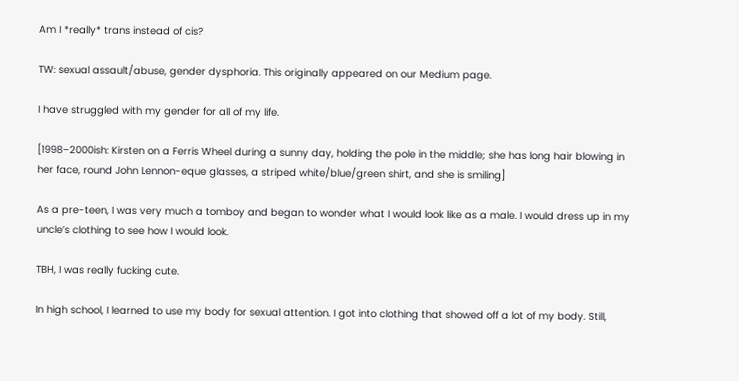Am I *really* trans instead of cis?

TW: sexual assault/abuse, gender dysphoria. This originally appeared on our Medium page.

I have struggled with my gender for all of my life.

[1998–2000ish: Kirsten on a Ferris Wheel during a sunny day, holding the pole in the middle; she has long hair blowing in her face, round John Lennon-eque glasses, a striped white/blue/green shirt, and she is smiling]

As a pre-teen, I was very much a tomboy and began to wonder what I would look like as a male. I would dress up in my uncle’s clothing to see how I would look.

TBH, I was really fucking cute.

In high school, I learned to use my body for sexual attention. I got into clothing that showed off a lot of my body. Still,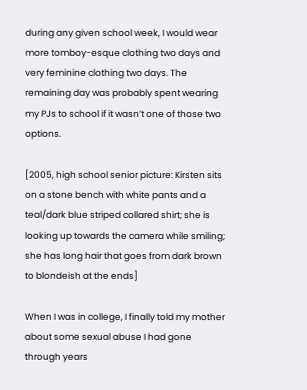during any given school week, I would wear more tomboy-esque clothing two days and very feminine clothing two days. The remaining day was probably spent wearing my PJs to school if it wasn’t one of those two options.

[2005, high school senior picture: Kirsten sits on a stone bench with white pants and a teal/dark blue striped collared shirt; she is looking up towards the camera while smiling; she has long hair that goes from dark brown to blondeish at the ends]

When I was in college, I finally told my mother about some sexual abuse I had gone through years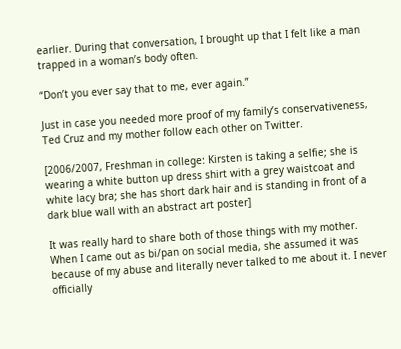earlier. During that conversation, I brought up that I felt like a man trapped in a woman’s body often.

“Don’t you ever say that to me, ever again.”

Just in case you needed more proof of my family’s conservativeness, Ted Cruz and my mother follow each other on Twitter.

[2006/2007, Freshman in college: Kirsten is taking a selfie; she is wearing a white button up dress shirt with a grey waistcoat and white lacy bra; she has short dark hair and is standing in front of a dark blue wall with an abstract art poster]

It was really hard to share both of those things with my mother. When I came out as bi/pan on social media, she assumed it was because of my abuse and literally never talked to me about it. I never officially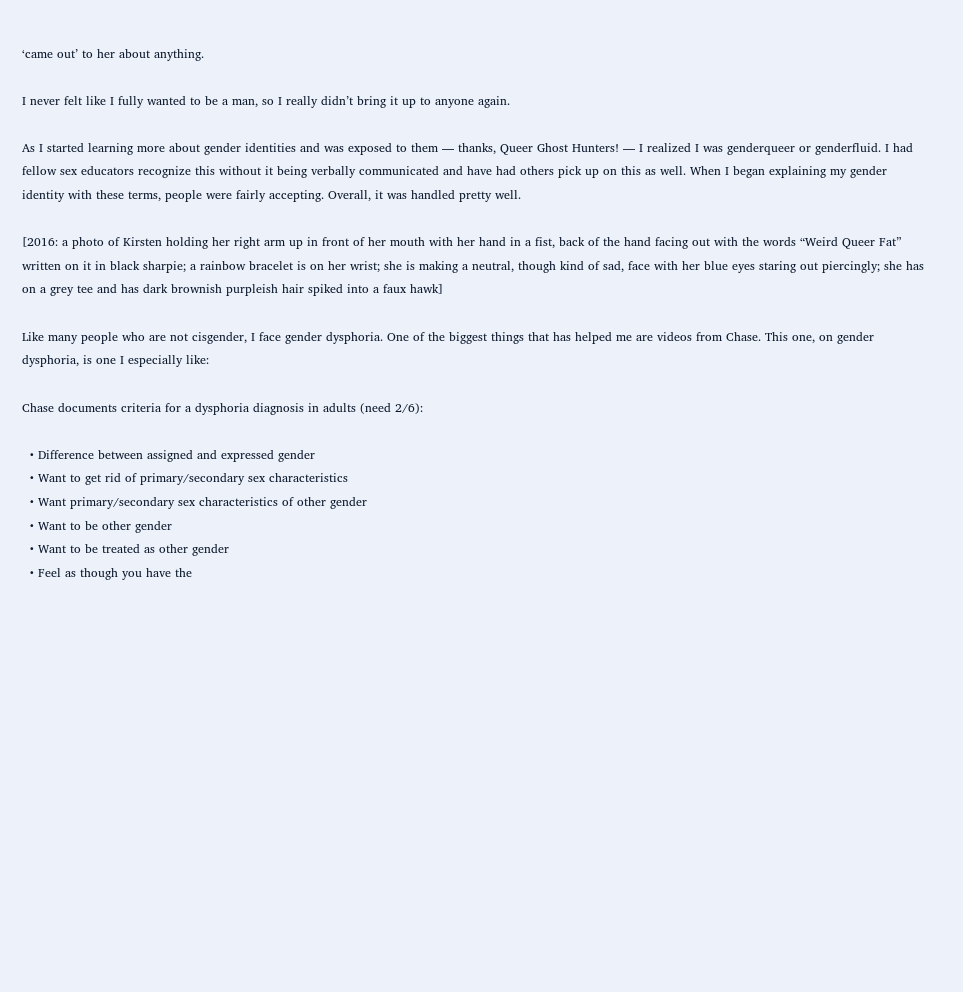‘came out’ to her about anything.

I never felt like I fully wanted to be a man, so I really didn’t bring it up to anyone again.

As I started learning more about gender identities and was exposed to them — thanks, Queer Ghost Hunters! — I realized I was genderqueer or genderfluid. I had fellow sex educators recognize this without it being verbally communicated and have had others pick up on this as well. When I began explaining my gender identity with these terms, people were fairly accepting. Overall, it was handled pretty well.

[2016: a photo of Kirsten holding her right arm up in front of her mouth with her hand in a fist, back of the hand facing out with the words “Weird Queer Fat” written on it in black sharpie; a rainbow bracelet is on her wrist; she is making a neutral, though kind of sad, face with her blue eyes staring out piercingly; she has on a grey tee and has dark brownish purpleish hair spiked into a faux hawk]

Like many people who are not cisgender, I face gender dysphoria. One of the biggest things that has helped me are videos from Chase. This one, on gender dysphoria, is one I especially like:

Chase documents criteria for a dysphoria diagnosis in adults (need 2/6):

  • Difference between assigned and expressed gender
  • Want to get rid of primary/secondary sex characteristics
  • Want primary/secondary sex characteristics of other gender
  • Want to be other gender
  • Want to be treated as other gender
  • Feel as though you have the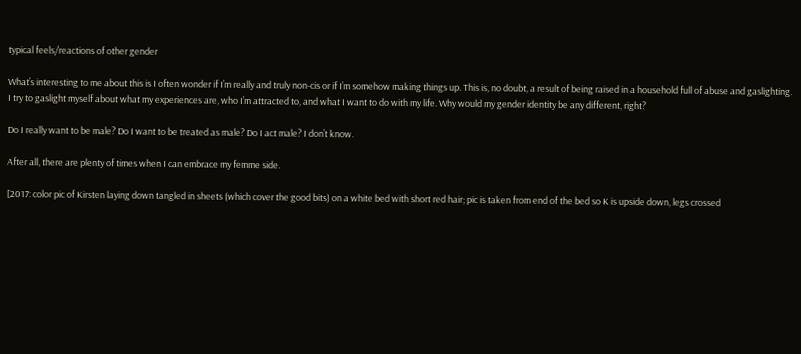typical feels/reactions of other gender

What’s interesting to me about this is I often wonder if I’m really and truly non-cis or if I’m somehow making things up. This is, no doubt, a result of being raised in a household full of abuse and gaslighting. I try to gaslight myself about what my experiences are, who I’m attracted to, and what I want to do with my life. Why would my gender identity be any different, right?

Do I really want to be male? Do I want to be treated as male? Do I act male? I don’t know.

After all, there are plenty of times when I can embrace my femme side.

[2017: color pic of Kirsten laying down tangled in sheets (which cover the good bits) on a white bed with short red hair; pic is taken from end of the bed so K is upside down, legs crossed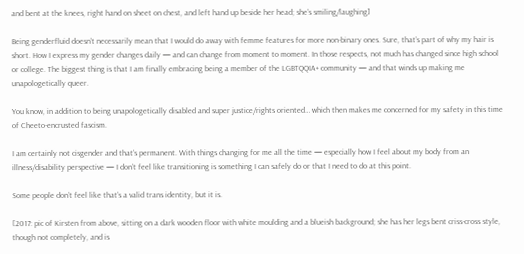and bent at the knees, right hand on sheet on chest, and left hand up beside her head; she’s smiling/laughing]

Being genderfluid doesn’t necessarily mean that I would do away with femme features for more non-binary ones. Sure, that’s part of why my hair is short. How I express my gender changes daily — and can change from moment to moment. In those respects, not much has changed since high school or college. The biggest thing is that I am finally embracing being a member of the LGBTQQIA+ community — and that winds up making me unapologetically queer.

You know, in addition to being unapologetically disabled and super justice/rights oriented… which then makes me concerned for my safety in this time of Cheeto-encrusted fascism.

I am certainly not cisgender and that’s permanent. With things changing for me all the time — especially how I feel about my body from an illness/disability perspective — I don’t feel like transitioning is something I can safely do or that I need to do at this point.

Some people don’t feel like that’s a valid trans identity, but it is.

[2017: pic of Kirsten from above, sitting on a dark wooden floor with white moulding and a blueish background; she has her legs bent criss-cross style, though not completely, and is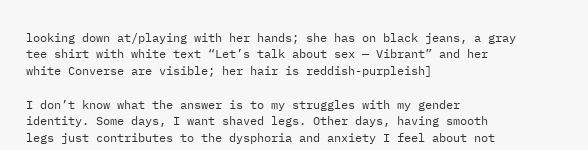looking down at/playing with her hands; she has on black jeans, a gray tee shirt with white text “Let’s talk about sex — Vibrant” and her white Converse are visible; her hair is reddish-purpleish]

I don’t know what the answer is to my struggles with my gender identity. Some days, I want shaved legs. Other days, having smooth legs just contributes to the dysphoria and anxiety I feel about not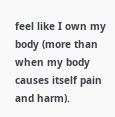feel like I own my body (more than when my body causes itself pain and harm).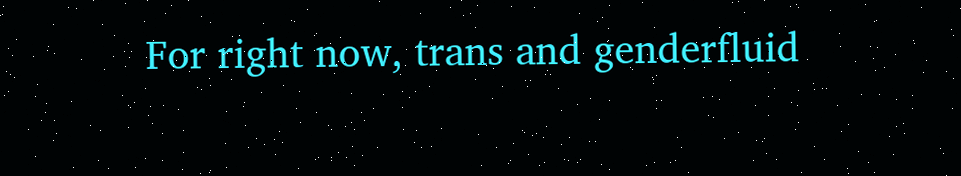For right now, trans and genderfluid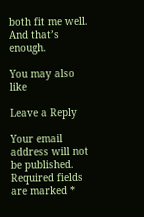both fit me well. And that’s enough.

You may also like

Leave a Reply

Your email address will not be published. Required fields are marked *